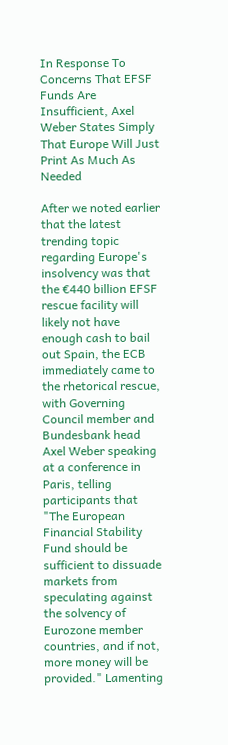In Response To Concerns That EFSF Funds Are Insufficient, Axel Weber States Simply That Europe Will Just Print As Much As Needed

After we noted earlier that the latest trending topic regarding Europe's insolvency was that the €440 billion EFSF rescue facility will likely not have enough cash to bail out Spain, the ECB immediately came to the rhetorical rescue, with Governing Council member and Bundesbank head Axel Weber speaking at a conference in Paris, telling participants that "The European Financial Stability Fund should be sufficient to dissuade markets from speculating against the solvency of Eurozone member countries, and if not, more money will be provided." Lamenting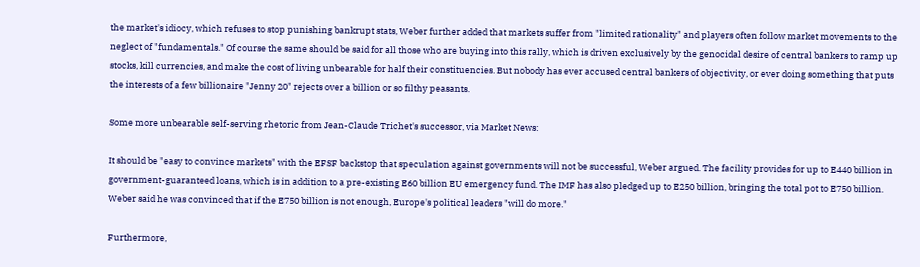the market's idiocy, which refuses to stop punishing bankrupt stats, Weber further added that markets suffer from "limited rationality" and players often follow market movements to the neglect of "fundamentals." Of course the same should be said for all those who are buying into this rally, which is driven exclusively by the genocidal desire of central bankers to ramp up stocks, kill currencies, and make the cost of living unbearable for half their constituencies. But nobody has ever accused central bankers of objectivity, or ever doing something that puts the interests of a few billionaire "Jenny 20" rejects over a billion or so filthy peasants.

Some more unbearable self-serving rhetoric from Jean-Claude Trichet's successor, via Market News:

It should be "easy to convince markets" with the EFSF backstop that speculation against governments will not be successful, Weber argued. The facility provides for up to E440 billion in government-guaranteed loans, which is in addition to a pre-existing E60 billion EU emergency fund. The IMF has also pledged up to E250 billion, bringing the total pot to E750 billion. Weber said he was convinced that if the E750 billion is not enough, Europe's political leaders "will do more."

Furthermore,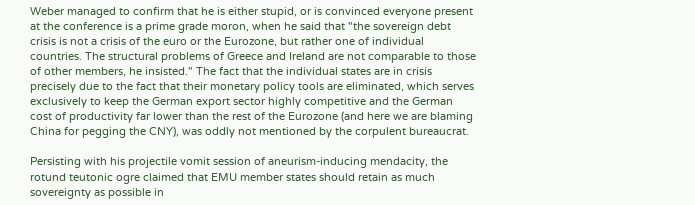Weber managed to confirm that he is either stupid, or is convinced everyone present at the conference is a prime grade moron, when he said that "the sovereign debt crisis is not a crisis of the euro or the Eurozone, but rather one of individual countries. The structural problems of Greece and Ireland are not comparable to those of other members, he insisted." The fact that the individual states are in crisis precisely due to the fact that their monetary policy tools are eliminated, which serves exclusively to keep the German export sector highly competitive and the German cost of productivity far lower than the rest of the Eurozone (and here we are blaming China for pegging the CNY), was oddly not mentioned by the corpulent bureaucrat.

Persisting with his projectile vomit session of aneurism-inducing mendacity, the rotund teutonic ogre claimed that EMU member states should retain as much sovereignty as possible in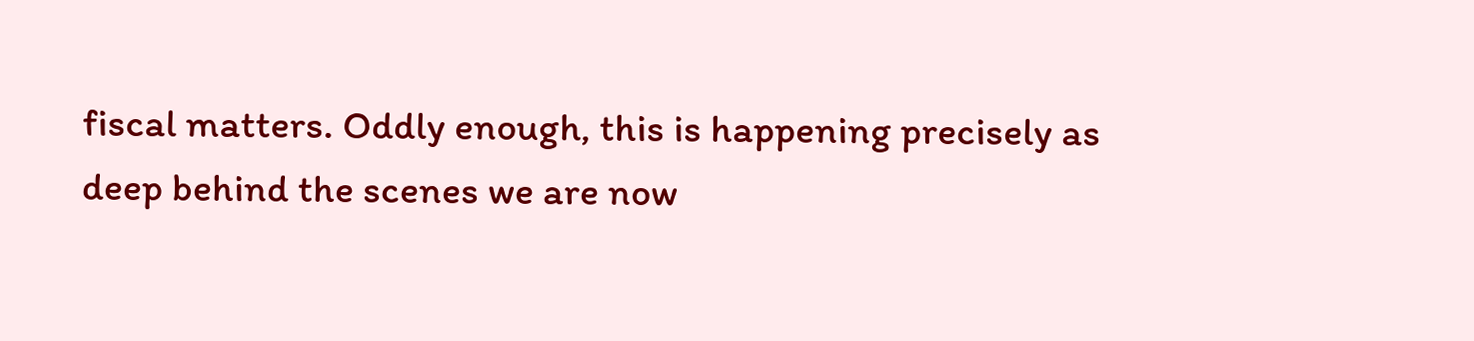fiscal matters. Oddly enough, this is happening precisely as deep behind the scenes we are now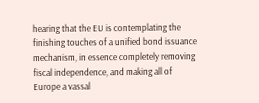hearing that the EU is contemplating the finishing touches of a unified bond issuance mechanism, in essence completely removing fiscal independence, and making all of Europe a vassal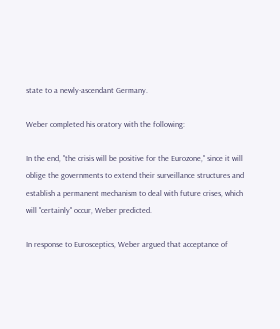state to a newly-ascendant Germany.

Weber completed his oratory with the following:

In the end, "the crisis will be positive for the Eurozone," since it will oblige the governments to extend their surveillance structures and establish a permanent mechanism to deal with future crises, which will "certainly" occur, Weber predicted.

In response to Eurosceptics, Weber argued that acceptance of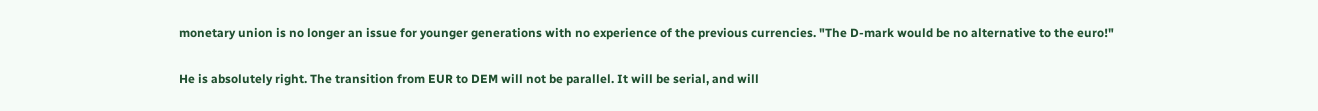monetary union is no longer an issue for younger generations with no experience of the previous currencies. "The D-mark would be no alternative to the euro!"

He is absolutely right. The transition from EUR to DEM will not be parallel. It will be serial, and will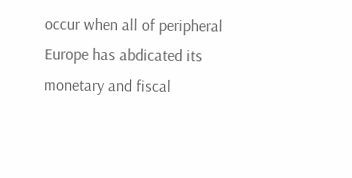occur when all of peripheral Europe has abdicated its monetary and fiscal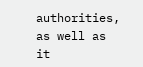authorities, as well as it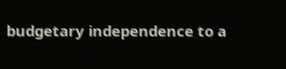budgetary independence to a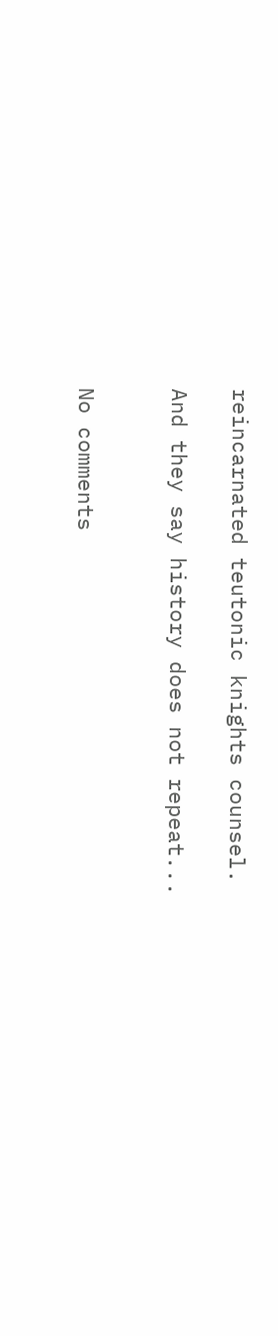reincarnated teutonic knights counsel.

And they say history does not repeat...


No comments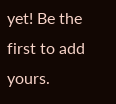yet! Be the first to add yours.